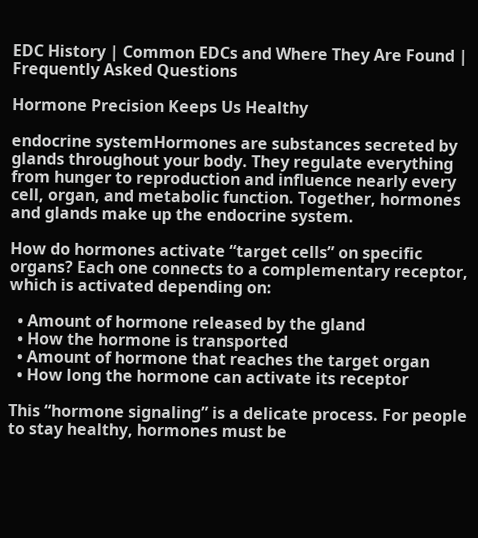EDC History | Common EDCs and Where They Are Found | Frequently Asked Questions

Hormone Precision Keeps Us Healthy

endocrine systemHormones are substances secreted by glands throughout your body. They regulate everything from hunger to reproduction and influence nearly every cell, organ, and metabolic function. Together, hormones and glands make up the endocrine system.

How do hormones activate “target cells” on specific organs? Each one connects to a complementary receptor, which is activated depending on:

  • Amount of hormone released by the gland
  • How the hormone is transported
  • Amount of hormone that reaches the target organ
  • How long the hormone can activate its receptor

This “hormone signaling” is a delicate process. For people to stay healthy, hormones must be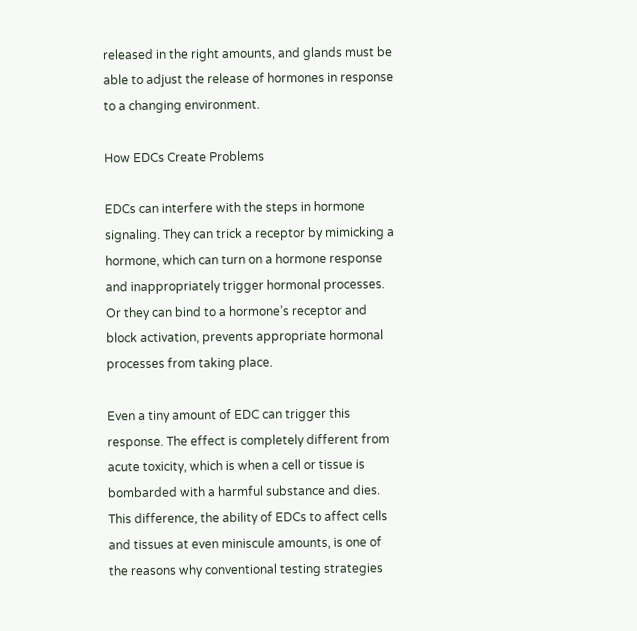released in the right amounts, and glands must be able to adjust the release of hormones in response to a changing environment.

How EDCs Create Problems

EDCs can interfere with the steps in hormone signaling. They can trick a receptor by mimicking a hormone, which can turn on a hormone response and inappropriately trigger hormonal processes. Or they can bind to a hormone’s receptor and block activation, prevents appropriate hormonal processes from taking place.

Even a tiny amount of EDC can trigger this response. The effect is completely different from acute toxicity, which is when a cell or tissue is bombarded with a harmful substance and dies. This difference, the ability of EDCs to affect cells and tissues at even miniscule amounts, is one of the reasons why conventional testing strategies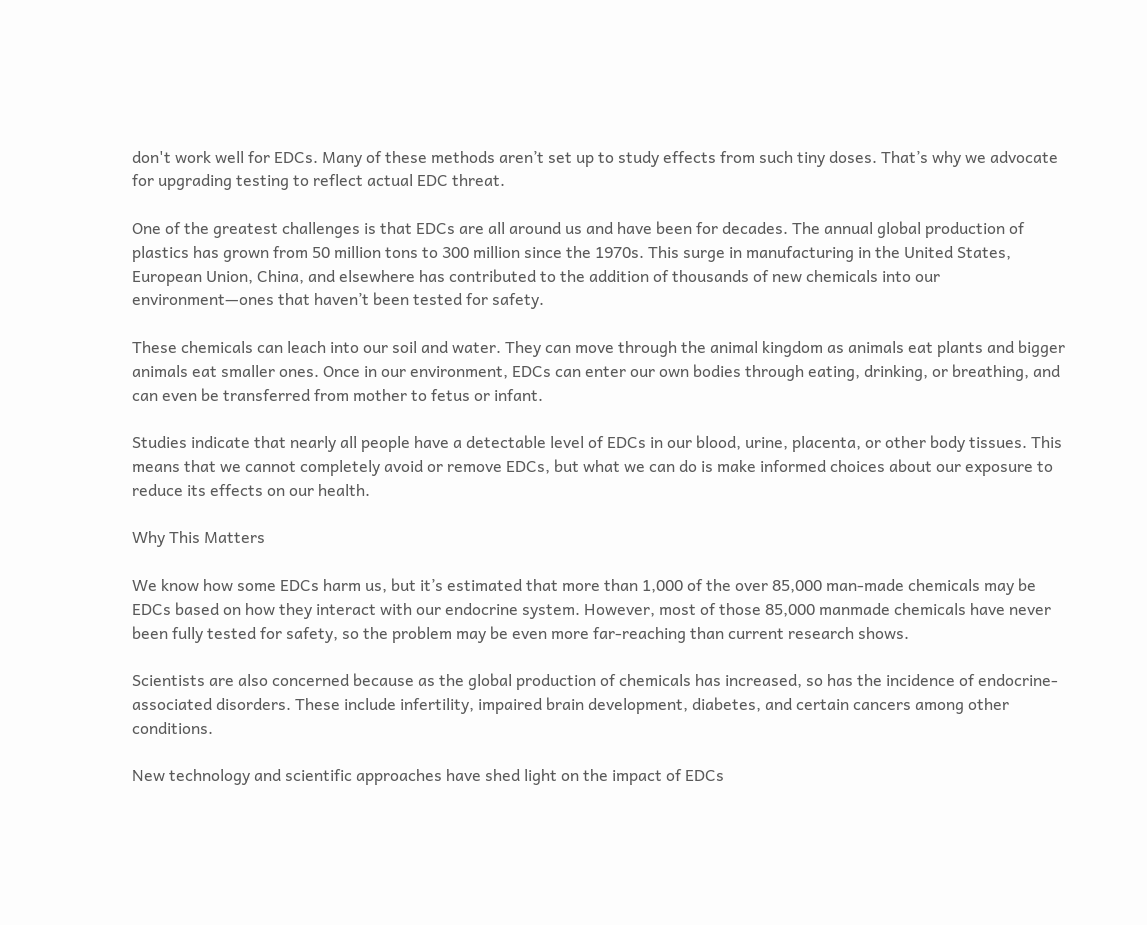don't work well for EDCs. Many of these methods aren’t set up to study effects from such tiny doses. That’s why we advocate for upgrading testing to reflect actual EDC threat.

One of the greatest challenges is that EDCs are all around us and have been for decades. The annual global production of plastics has grown from 50 million tons to 300 million since the 1970s. This surge in manufacturing in the United States, European Union, China, and elsewhere has contributed to the addition of thousands of new chemicals into our environment—ones that haven’t been tested for safety.

These chemicals can leach into our soil and water. They can move through the animal kingdom as animals eat plants and bigger animals eat smaller ones. Once in our environment, EDCs can enter our own bodies through eating, drinking, or breathing, and can even be transferred from mother to fetus or infant.

Studies indicate that nearly all people have a detectable level of EDCs in our blood, urine, placenta, or other body tissues. This means that we cannot completely avoid or remove EDCs, but what we can do is make informed choices about our exposure to reduce its effects on our health.

Why This Matters

We know how some EDCs harm us, but it’s estimated that more than 1,000 of the over 85,000 man-made chemicals may be EDCs based on how they interact with our endocrine system. However, most of those 85,000 manmade chemicals have never been fully tested for safety, so the problem may be even more far-reaching than current research shows.

Scientists are also concerned because as the global production of chemicals has increased, so has the incidence of endocrine-associated disorders. These include infertility, impaired brain development, diabetes, and certain cancers among other conditions.

New technology and scientific approaches have shed light on the impact of EDCs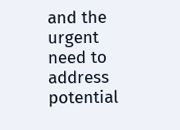and the urgent need to address potential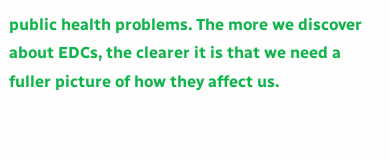public health problems. The more we discover about EDCs, the clearer it is that we need a fuller picture of how they affect us.